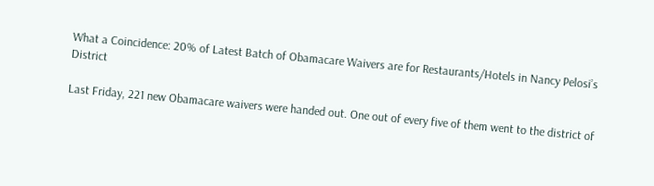What a Coincidence: 20% of Latest Batch of Obamacare Waivers are for Restaurants/Hotels in Nancy Pelosi’s District

Last Friday, 221 new Obamacare waivers were handed out. One out of every five of them went to the district of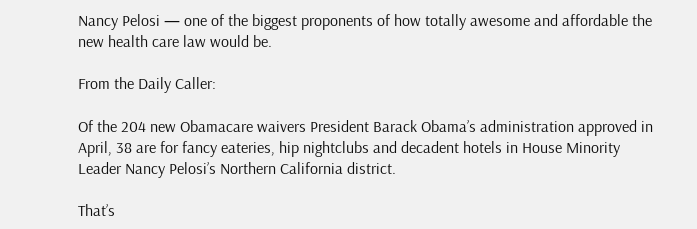Nancy Pelosi — one of the biggest proponents of how totally awesome and affordable the new health care law would be.

From the Daily Caller:

Of the 204 new Obamacare waivers President Barack Obama’s administration approved in April, 38 are for fancy eateries, hip nightclubs and decadent hotels in House Minority Leader Nancy Pelosi’s Northern California district.

That’s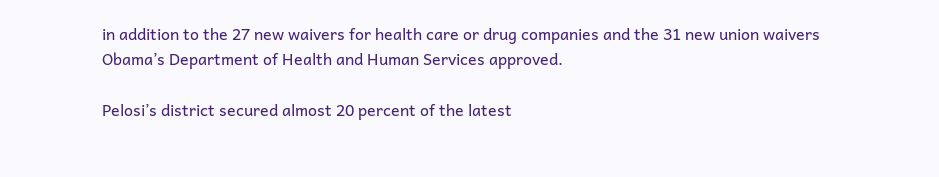in addition to the 27 new waivers for health care or drug companies and the 31 new union waivers Obama’s Department of Health and Human Services approved.

Pelosi’s district secured almost 20 percent of the latest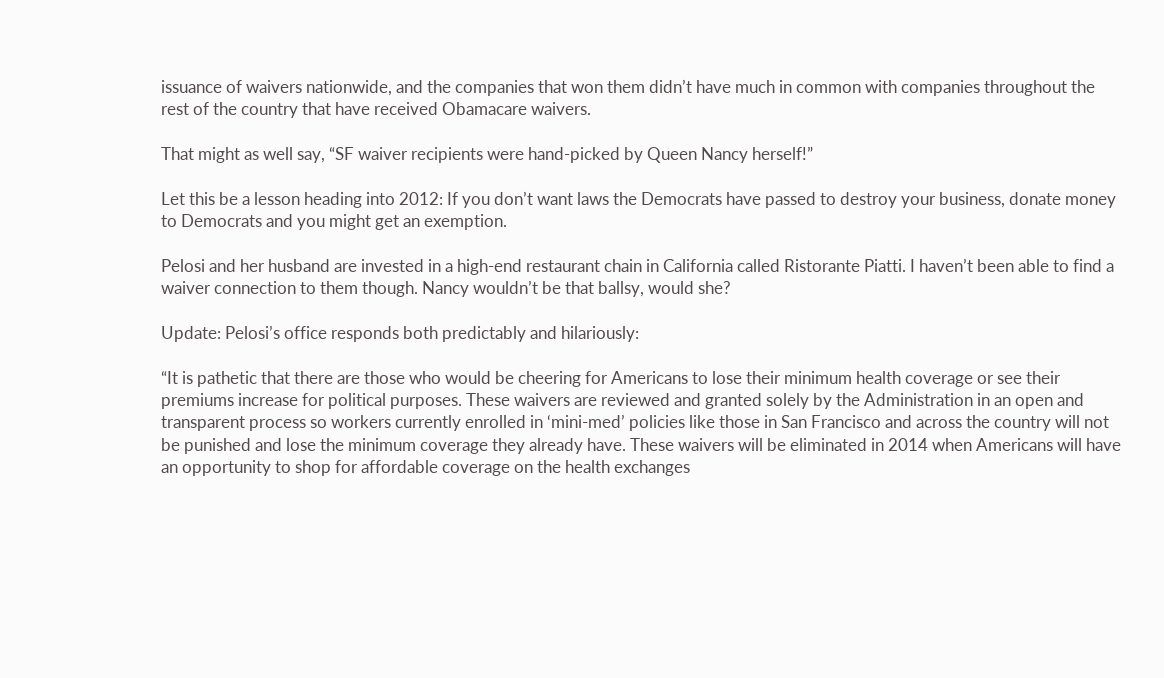issuance of waivers nationwide, and the companies that won them didn’t have much in common with companies throughout the rest of the country that have received Obamacare waivers.

That might as well say, “SF waiver recipients were hand-picked by Queen Nancy herself!”

Let this be a lesson heading into 2012: If you don’t want laws the Democrats have passed to destroy your business, donate money to Democrats and you might get an exemption.

Pelosi and her husband are invested in a high-end restaurant chain in California called Ristorante Piatti. I haven’t been able to find a waiver connection to them though. Nancy wouldn’t be that ballsy, would she?

Update: Pelosi’s office responds both predictably and hilariously:

“It is pathetic that there are those who would be cheering for Americans to lose their minimum health coverage or see their premiums increase for political purposes. These waivers are reviewed and granted solely by the Administration in an open and transparent process so workers currently enrolled in ‘mini-med’ policies like those in San Francisco and across the country will not be punished and lose the minimum coverage they already have. These waivers will be eliminated in 2014 when Americans will have an opportunity to shop for affordable coverage on the health exchanges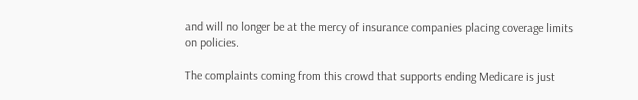and will no longer be at the mercy of insurance companies placing coverage limits on policies.

The complaints coming from this crowd that supports ending Medicare is just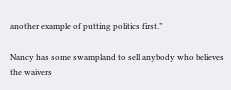another example of putting politics first.”

Nancy has some swampland to sell anybody who believes the waivers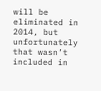will be eliminated in 2014, but unfortunately that wasn’t included in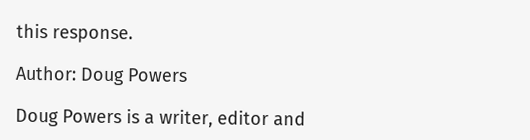this response.

Author: Doug Powers

Doug Powers is a writer, editor and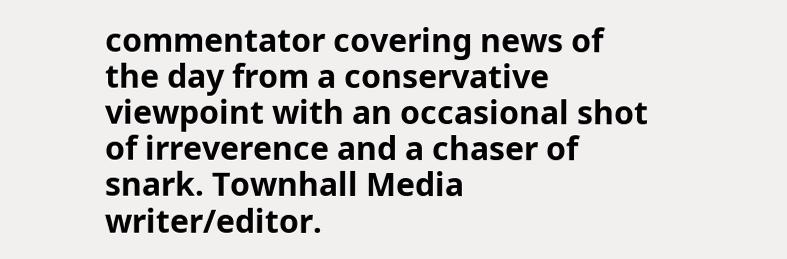commentator covering news of the day from a conservative viewpoint with an occasional shot of irreverence and a chaser of snark. Townhall Media writer/editor.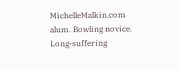MichelleMalkin.com alum. Bowling novice. Long-suffering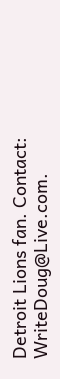Detroit Lions fan. Contact: WriteDoug@Live.com.